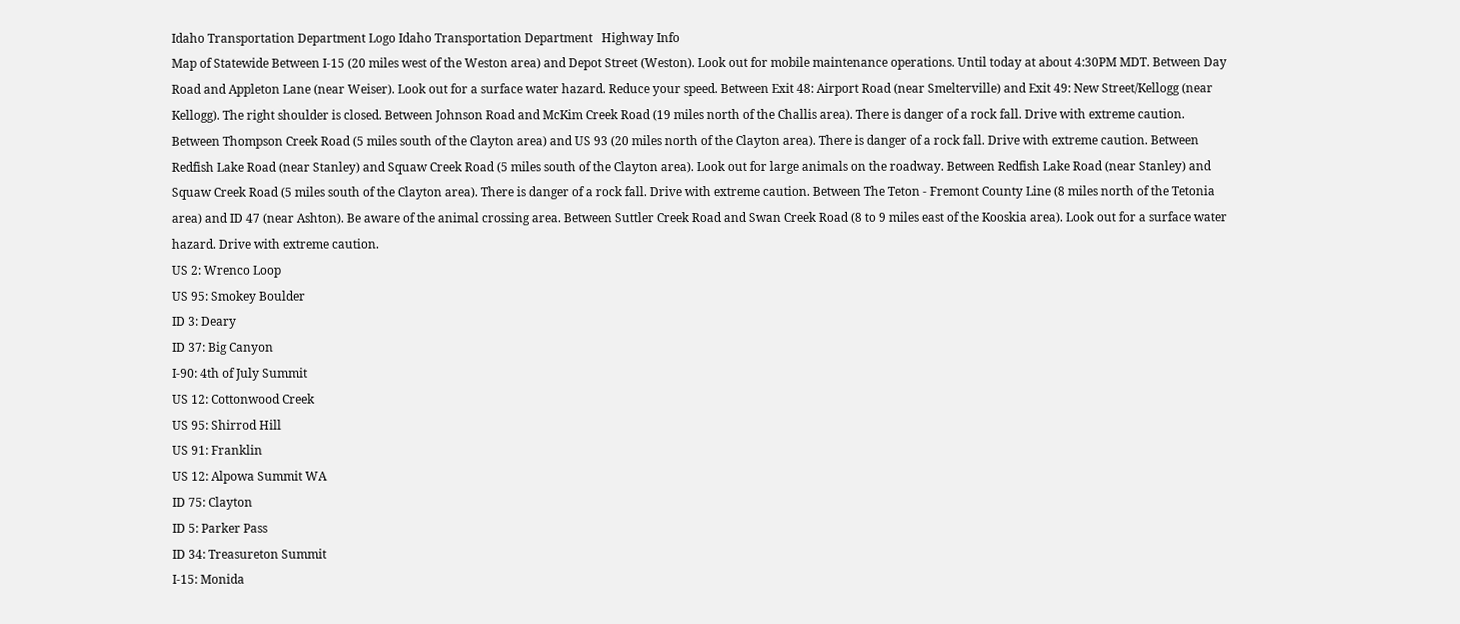Idaho Transportation Department Logo Idaho Transportation Department   Highway Info
Map of Statewide Between I-15 (20 miles west of the Weston area) and Depot Street (Weston). Look out for mobile maintenance operations. Until today at about 4:30PM MDT. Between Day Road and Appleton Lane (near Weiser). Look out for a surface water hazard. Reduce your speed. Between Exit 48: Airport Road (near Smelterville) and Exit 49: New Street/Kellogg (near Kellogg). The right shoulder is closed. Between Johnson Road and McKim Creek Road (19 miles north of the Challis area). There is danger of a rock fall. Drive with extreme caution. Between Thompson Creek Road (5 miles south of the Clayton area) and US 93 (20 miles north of the Clayton area). There is danger of a rock fall. Drive with extreme caution. Between Redfish Lake Road (near Stanley) and Squaw Creek Road (5 miles south of the Clayton area). Look out for large animals on the roadway. Between Redfish Lake Road (near Stanley) and Squaw Creek Road (5 miles south of the Clayton area). There is danger of a rock fall. Drive with extreme caution. Between The Teton - Fremont County Line (8 miles north of the Tetonia area) and ID 47 (near Ashton). Be aware of the animal crossing area. Between Suttler Creek Road and Swan Creek Road (8 to 9 miles east of the Kooskia area). Look out for a surface water hazard. Drive with extreme caution.
US 2: Wrenco Loop
US 95: Smokey Boulder
ID 3: Deary
ID 37: Big Canyon
I-90: 4th of July Summit
US 12: Cottonwood Creek
US 95: Shirrod Hill
US 91: Franklin
US 12: Alpowa Summit WA
ID 75: Clayton
ID 5: Parker Pass
ID 34: Treasureton Summit
I-15: Monida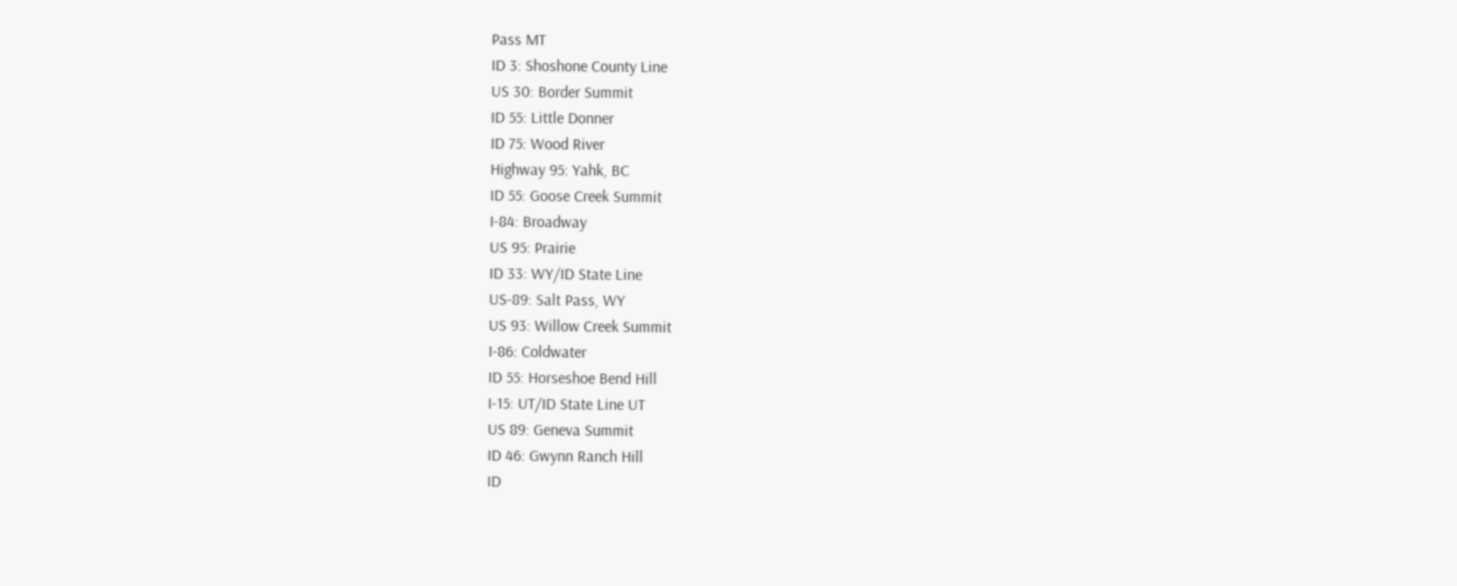Pass MT
ID 3: Shoshone County Line
US 30: Border Summit
ID 55: Little Donner
ID 75: Wood River
Highway 95: Yahk, BC
ID 55: Goose Creek Summit
I-84: Broadway
US 95: Prairie
ID 33: WY/ID State Line
US-89: Salt Pass, WY
US 93: Willow Creek Summit
I-86: Coldwater
ID 55: Horseshoe Bend Hill
I-15: UT/ID State Line UT
US 89: Geneva Summit
ID 46: Gwynn Ranch Hill
ID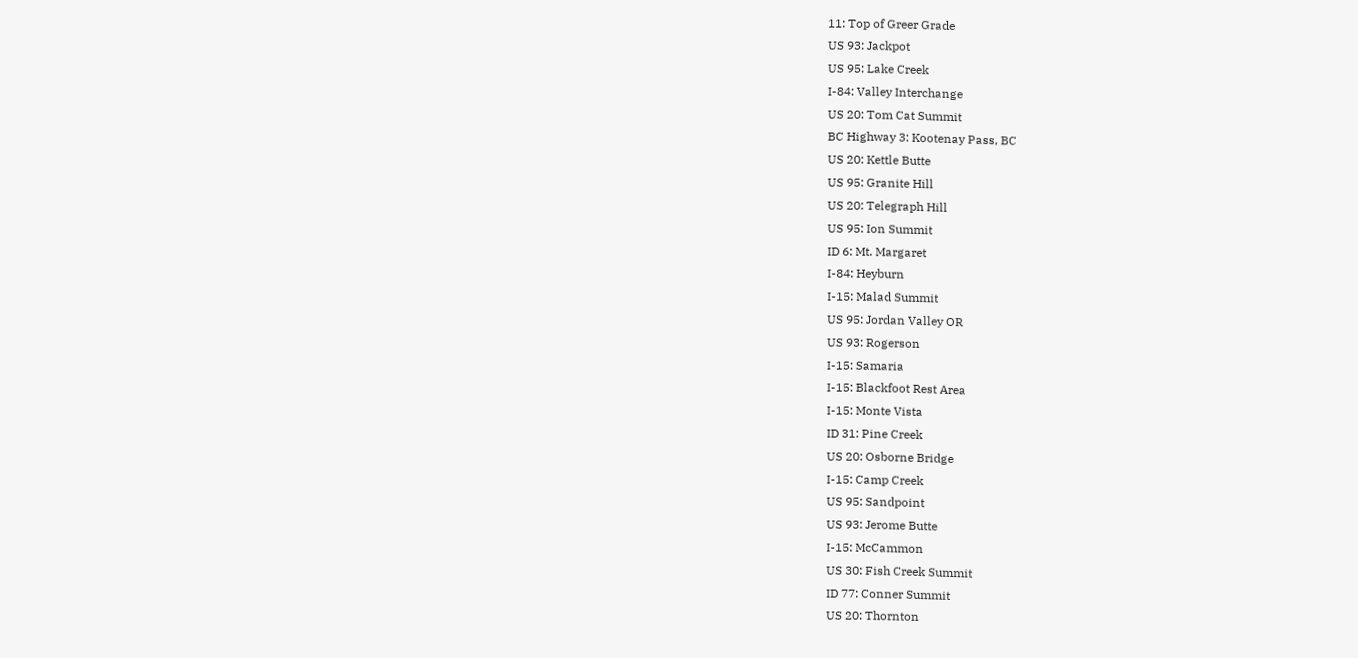11: Top of Greer Grade
US 93: Jackpot
US 95: Lake Creek
I-84: Valley Interchange
US 20: Tom Cat Summit
BC Highway 3: Kootenay Pass, BC
US 20: Kettle Butte
US 95: Granite Hill
US 20: Telegraph Hill
US 95: Ion Summit
ID 6: Mt. Margaret
I-84: Heyburn
I-15: Malad Summit
US 95: Jordan Valley OR
US 93: Rogerson
I-15: Samaria
I-15: Blackfoot Rest Area
I-15: Monte Vista
ID 31: Pine Creek
US 20: Osborne Bridge
I-15: Camp Creek
US 95: Sandpoint
US 93: Jerome Butte
I-15: McCammon
US 30: Fish Creek Summit
ID 77: Conner Summit
US 20: Thornton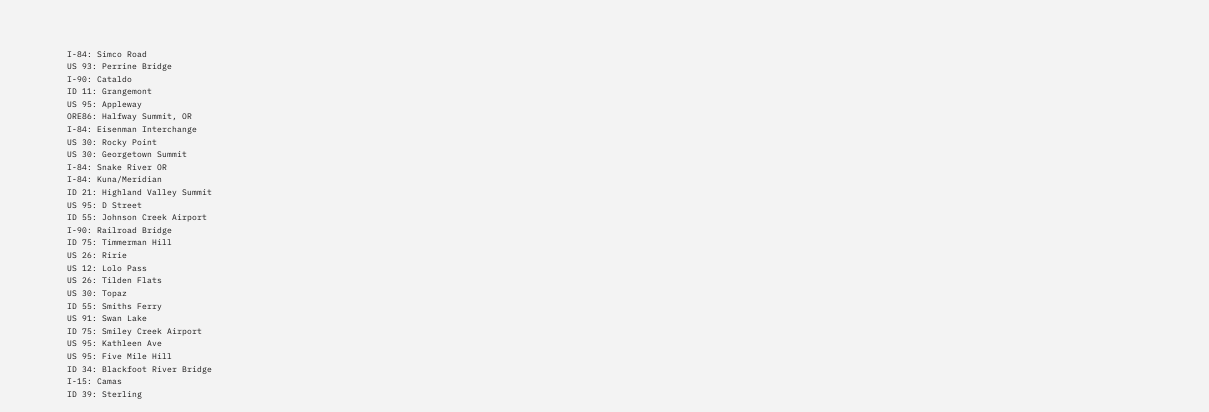I-84: Simco Road
US 93: Perrine Bridge
I-90: Cataldo
ID 11: Grangemont
US 95: Appleway
ORE86: Halfway Summit, OR
I-84: Eisenman Interchange
US 30: Rocky Point
US 30: Georgetown Summit
I-84: Snake River OR
I-84: Kuna/Meridian
ID 21: Highland Valley Summit
US 95: D Street
ID 55: Johnson Creek Airport
I-90: Railroad Bridge
ID 75: Timmerman Hill
US 26: Ririe
US 12: Lolo Pass
US 26: Tilden Flats
US 30: Topaz
ID 55: Smiths Ferry
US 91: Swan Lake
ID 75: Smiley Creek Airport
US 95: Kathleen Ave
US 95: Five Mile Hill
ID 34: Blackfoot River Bridge
I-15: Camas
ID 39: Sterling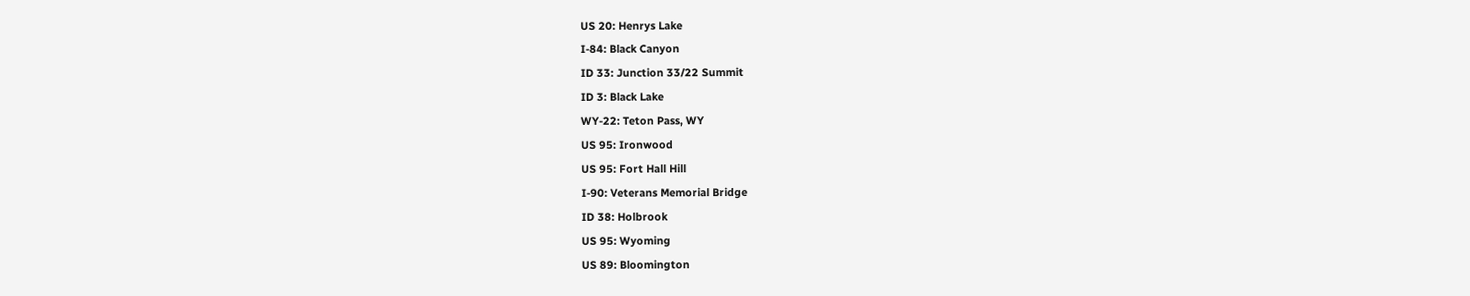US 20: Henrys Lake
I-84: Black Canyon
ID 33: Junction 33/22 Summit
ID 3: Black Lake
WY-22: Teton Pass, WY
US 95: Ironwood
US 95: Fort Hall Hill
I-90: Veterans Memorial Bridge
ID 38: Holbrook
US 95: Wyoming
US 89: Bloomington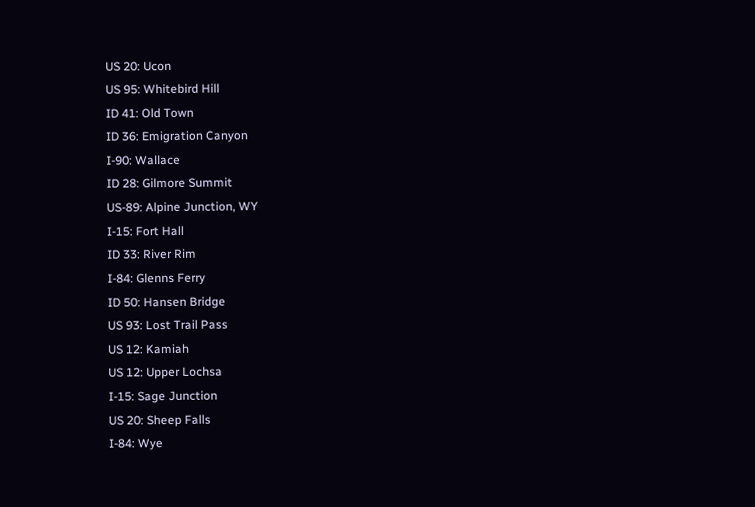US 20: Ucon
US 95: Whitebird Hill
ID 41: Old Town
ID 36: Emigration Canyon
I-90: Wallace
ID 28: Gilmore Summit
US-89: Alpine Junction, WY
I-15: Fort Hall
ID 33: River Rim
I-84: Glenns Ferry
ID 50: Hansen Bridge
US 93: Lost Trail Pass
US 12: Kamiah
US 12: Upper Lochsa
I-15: Sage Junction
US 20: Sheep Falls
I-84: Wye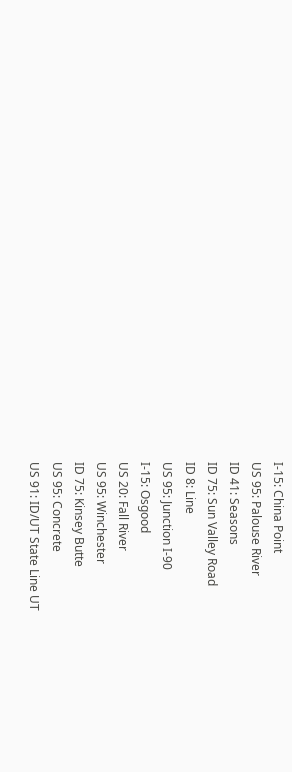I-15: China Point
US 95: Palouse River
ID 41: Seasons
ID 75: Sun Valley Road
ID 8: Line
US 95: Junction I-90
I-15: Osgood
US 20: Fall River
US 95: Winchester
ID 75: Kinsey Butte
US 95: Concrete
US 91: ID/UT State Line UT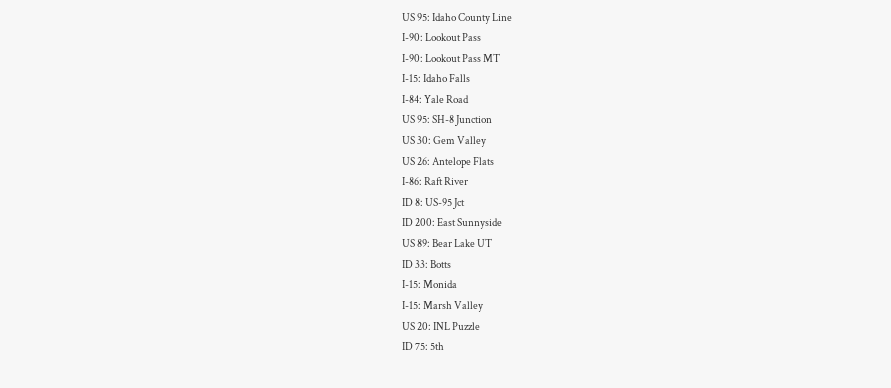US 95: Idaho County Line
I-90: Lookout Pass
I-90: Lookout Pass MT
I-15: Idaho Falls
I-84: Yale Road
US 95: SH-8 Junction
US 30: Gem Valley
US 26: Antelope Flats
I-86: Raft River
ID 8: US-95 Jct
ID 200: East Sunnyside
US 89: Bear Lake UT
ID 33: Botts
I-15: Monida
I-15: Marsh Valley
US 20: INL Puzzle
ID 75: 5th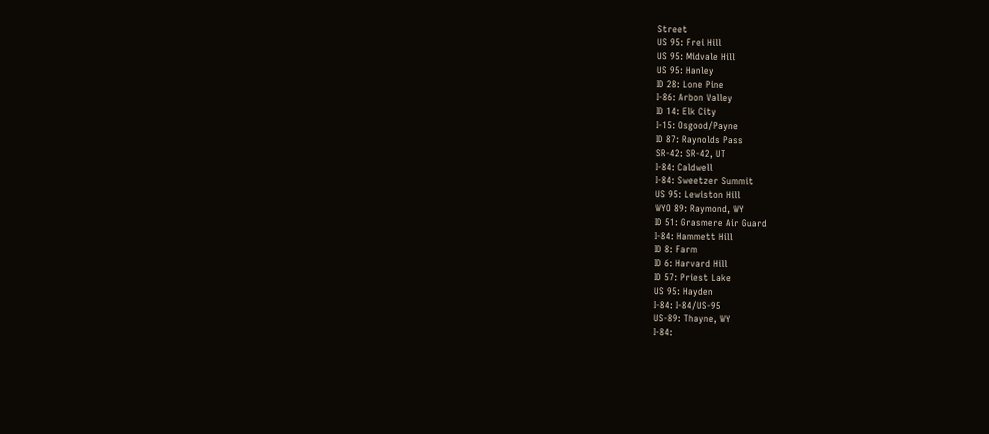Street
US 95: Frei Hill
US 95: Midvale Hill
US 95: Hanley
ID 28: Lone Pine
I-86: Arbon Valley
ID 14: Elk City
I-15: Osgood/Payne
ID 87: Raynolds Pass
SR-42: SR-42, UT
I-84: Caldwell
I-84: Sweetzer Summit
US 95: Lewiston Hill
WYO 89: Raymond, WY
ID 51: Grasmere Air Guard
I-84: Hammett Hill
ID 8: Farm
ID 6: Harvard Hill
ID 57: Priest Lake
US 95: Hayden
I-84: I-84/US-95
US-89: Thayne, WY
I-84: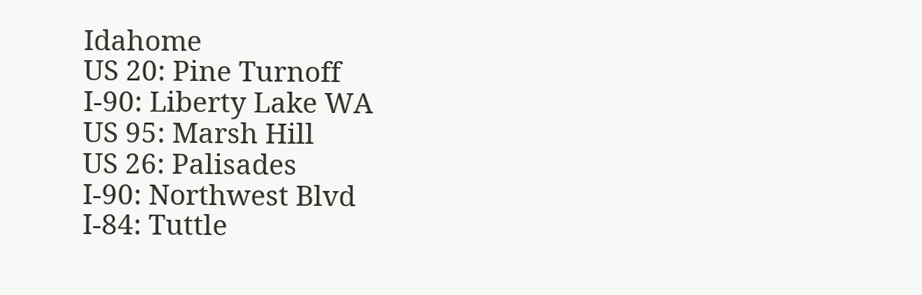Idahome
US 20: Pine Turnoff
I-90: Liberty Lake WA
US 95: Marsh Hill
US 26: Palisades
I-90: Northwest Blvd
I-84: Tuttle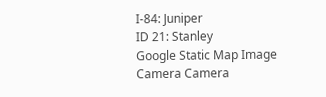I-84: Juniper
ID 21: Stanley
Google Static Map Image
Camera Camera